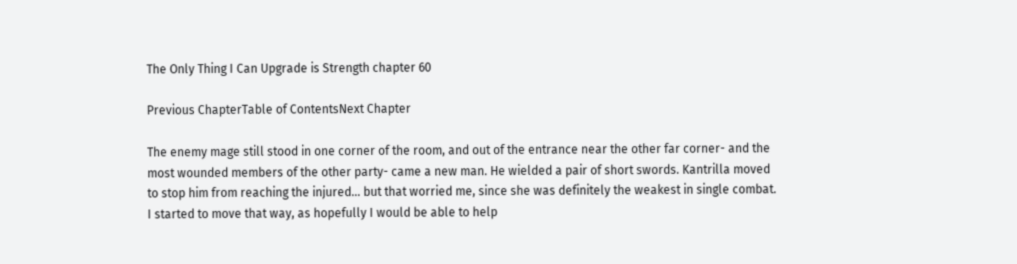The Only Thing I Can Upgrade is Strength chapter 60

Previous ChapterTable of ContentsNext Chapter

The enemy mage still stood in one corner of the room, and out of the entrance near the other far corner- and the most wounded members of the other party- came a new man. He wielded a pair of short swords. Kantrilla moved to stop him from reaching the injured… but that worried me, since she was definitely the weakest in single combat. I started to move that way, as hopefully I would be able to help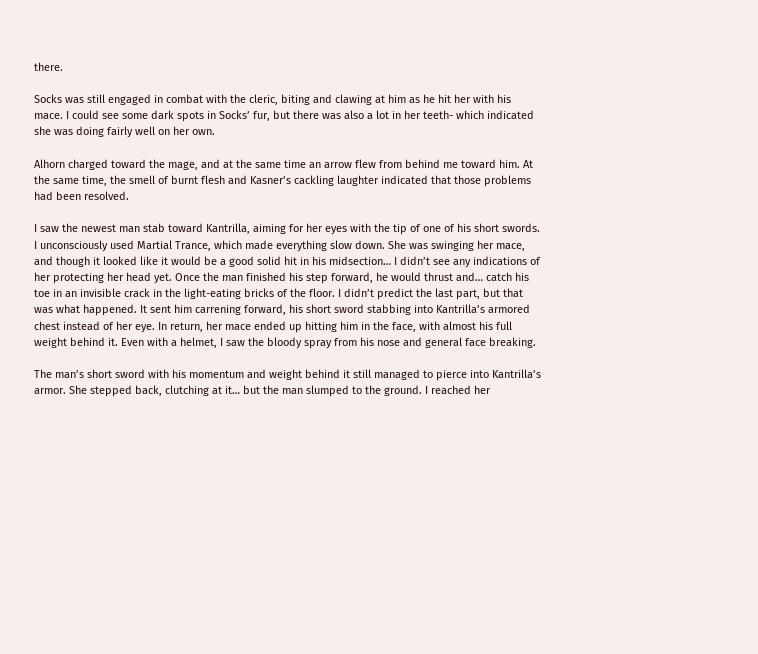there.

Socks was still engaged in combat with the cleric, biting and clawing at him as he hit her with his mace. I could see some dark spots in Socks’ fur, but there was also a lot in her teeth- which indicated she was doing fairly well on her own.

Alhorn charged toward the mage, and at the same time an arrow flew from behind me toward him. At the same time, the smell of burnt flesh and Kasner’s cackling laughter indicated that those problems had been resolved.

I saw the newest man stab toward Kantrilla, aiming for her eyes with the tip of one of his short swords. I unconsciously used Martial Trance, which made everything slow down. She was swinging her mace, and though it looked like it would be a good solid hit in his midsection… I didn’t see any indications of her protecting her head yet. Once the man finished his step forward, he would thrust and… catch his toe in an invisible crack in the light-eating bricks of the floor. I didn’t predict the last part, but that was what happened. It sent him carrening forward, his short sword stabbing into Kantrilla’s armored chest instead of her eye. In return, her mace ended up hitting him in the face, with almost his full weight behind it. Even with a helmet, I saw the bloody spray from his nose and general face breaking.

The man’s short sword with his momentum and weight behind it still managed to pierce into Kantrilla’s armor. She stepped back, clutching at it… but the man slumped to the ground. I reached her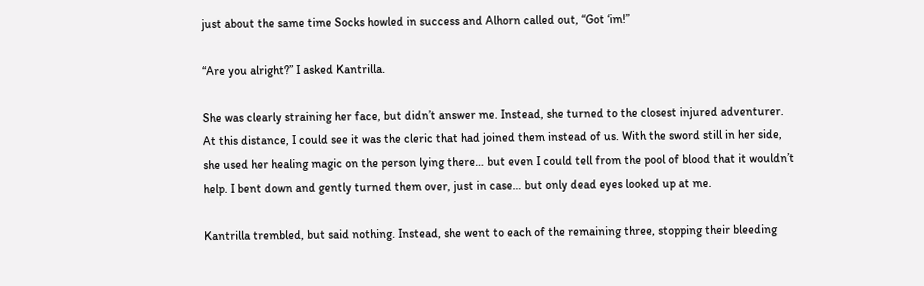just about the same time Socks howled in success and Alhorn called out, “Got ‘im!”

“Are you alright?” I asked Kantrilla.

She was clearly straining her face, but didn’t answer me. Instead, she turned to the closest injured adventurer. At this distance, I could see it was the cleric that had joined them instead of us. With the sword still in her side, she used her healing magic on the person lying there… but even I could tell from the pool of blood that it wouldn’t help. I bent down and gently turned them over, just in case… but only dead eyes looked up at me.

Kantrilla trembled, but said nothing. Instead, she went to each of the remaining three, stopping their bleeding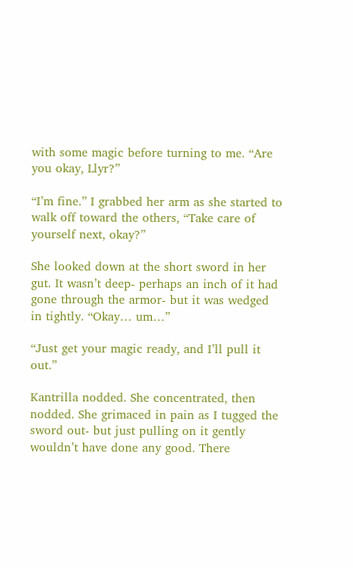with some magic before turning to me. “Are you okay, Llyr?”

“I’m fine.” I grabbed her arm as she started to walk off toward the others, “Take care of yourself next, okay?”

She looked down at the short sword in her gut. It wasn’t deep- perhaps an inch of it had gone through the armor- but it was wedged in tightly. “Okay… um…”

“Just get your magic ready, and I’ll pull it out.”

Kantrilla nodded. She concentrated, then nodded. She grimaced in pain as I tugged the sword out- but just pulling on it gently wouldn’t have done any good. There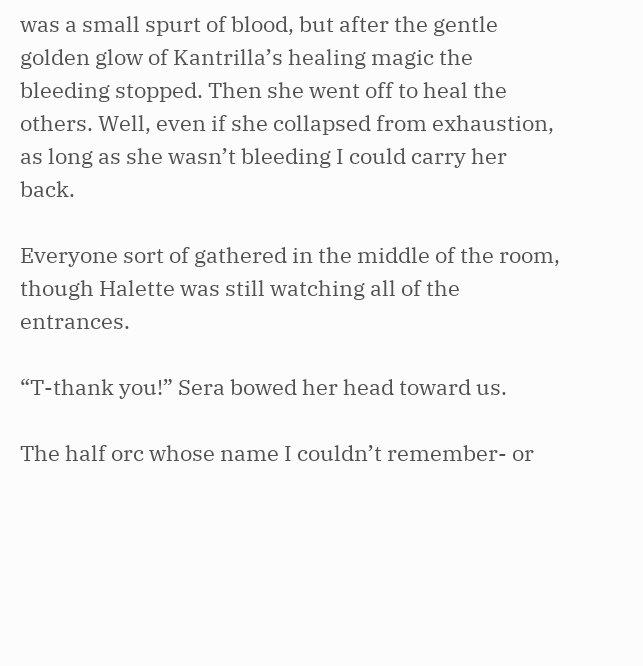was a small spurt of blood, but after the gentle golden glow of Kantrilla’s healing magic the bleeding stopped. Then she went off to heal the others. Well, even if she collapsed from exhaustion, as long as she wasn’t bleeding I could carry her back.

Everyone sort of gathered in the middle of the room, though Halette was still watching all of the entrances.

“T-thank you!” Sera bowed her head toward us.

The half orc whose name I couldn’t remember- or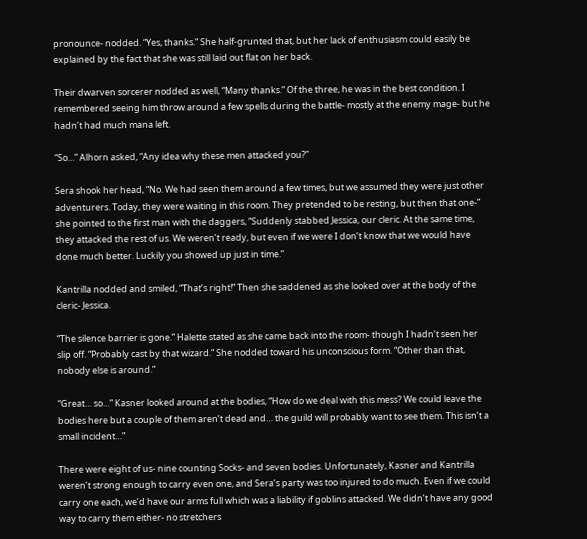pronounce- nodded. “Yes, thanks.” She half-grunted that, but her lack of enthusiasm could easily be explained by the fact that she was still laid out flat on her back.

Their dwarven sorcerer nodded as well, “Many thanks.” Of the three, he was in the best condition. I remembered seeing him throw around a few spells during the battle- mostly at the enemy mage- but he hadn’t had much mana left.

“So…” Alhorn asked, “Any idea why these men attacked you?”

Sera shook her head, “No. We had seen them around a few times, but we assumed they were just other adventurers. Today, they were waiting in this room. They pretended to be resting, but then that one-” she pointed to the first man with the daggers, “Suddenly stabbed Jessica, our cleric. At the same time, they attacked the rest of us. We weren’t ready, but even if we were I don’t know that we would have done much better. Luckily you showed up just in time.”

Kantrilla nodded and smiled, “That’s right!” Then she saddened as she looked over at the body of the cleric- Jessica.

“The silence barrier is gone.” Halette stated as she came back into the room- though I hadn’t seen her slip off. “Probably cast by that wizard.” She nodded toward his unconscious form. “Other than that, nobody else is around.”

“Great… so…” Kasner looked around at the bodies, “How do we deal with this mess? We could leave the bodies here but a couple of them aren’t dead and… the guild will probably want to see them. This isn’t a small incident…”

There were eight of us- nine counting Socks- and seven bodies. Unfortunately, Kasner and Kantrilla weren’t strong enough to carry even one, and Sera’s party was too injured to do much. Even if we could carry one each, we’d have our arms full which was a liability if goblins attacked. We didn’t have any good way to carry them either- no stretchers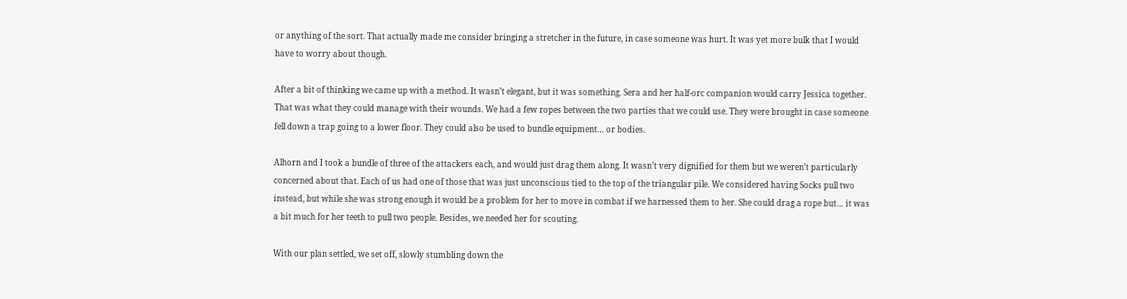or anything of the sort. That actually made me consider bringing a stretcher in the future, in case someone was hurt. It was yet more bulk that I would have to worry about though.

After a bit of thinking we came up with a method. It wasn’t elegant, but it was something. Sera and her half-orc companion would carry Jessica together. That was what they could manage with their wounds. We had a few ropes between the two parties that we could use. They were brought in case someone fell down a trap going to a lower floor. They could also be used to bundle equipment… or bodies.

Alhorn and I took a bundle of three of the attackers each, and would just drag them along. It wasn’t very dignified for them but we weren’t particularly concerned about that. Each of us had one of those that was just unconscious tied to the top of the triangular pile. We considered having Socks pull two instead, but while she was strong enough it would be a problem for her to move in combat if we harnessed them to her. She could drag a rope but… it was a bit much for her teeth to pull two people. Besides, we needed her for scouting.

With our plan settled, we set off, slowly stumbling down the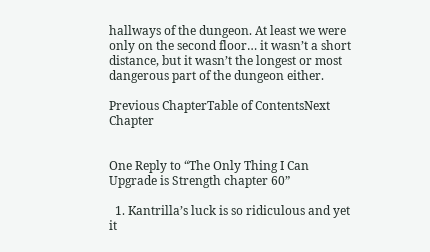hallways of the dungeon. At least we were only on the second floor… it wasn’t a short distance, but it wasn’t the longest or most dangerous part of the dungeon either.

Previous ChapterTable of ContentsNext Chapter


One Reply to “The Only Thing I Can Upgrade is Strength chapter 60”

  1. Kantrilla’s luck is so ridiculous and yet it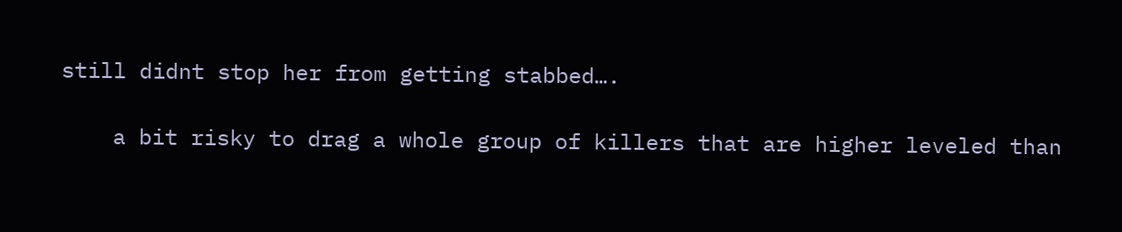still didnt stop her from getting stabbed….

    a bit risky to drag a whole group of killers that are higher leveled than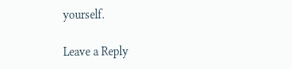yourself.

Leave a Reply